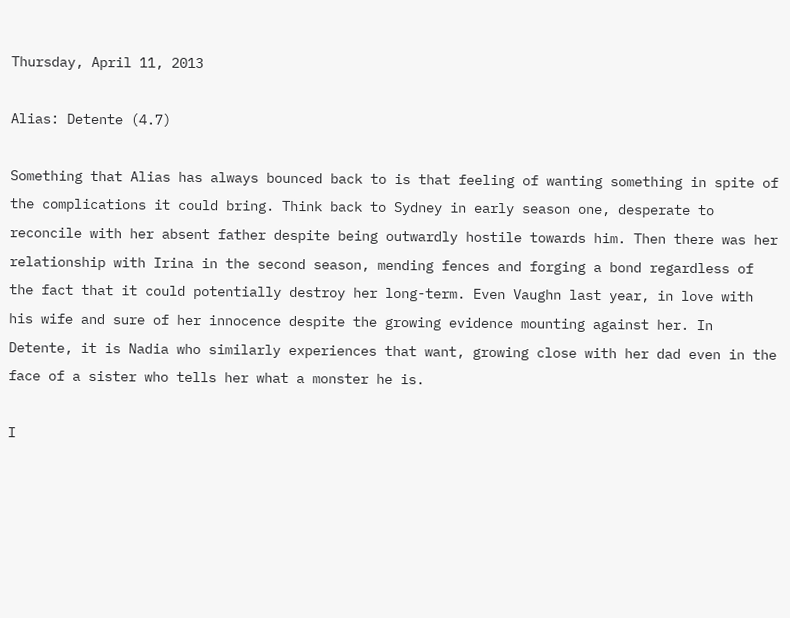Thursday, April 11, 2013

Alias: Detente (4.7)

Something that Alias has always bounced back to is that feeling of wanting something in spite of the complications it could bring. Think back to Sydney in early season one, desperate to reconcile with her absent father despite being outwardly hostile towards him. Then there was her relationship with Irina in the second season, mending fences and forging a bond regardless of the fact that it could potentially destroy her long-term. Even Vaughn last year, in love with his wife and sure of her innocence despite the growing evidence mounting against her. In Detente, it is Nadia who similarly experiences that want, growing close with her dad even in the face of a sister who tells her what a monster he is.

I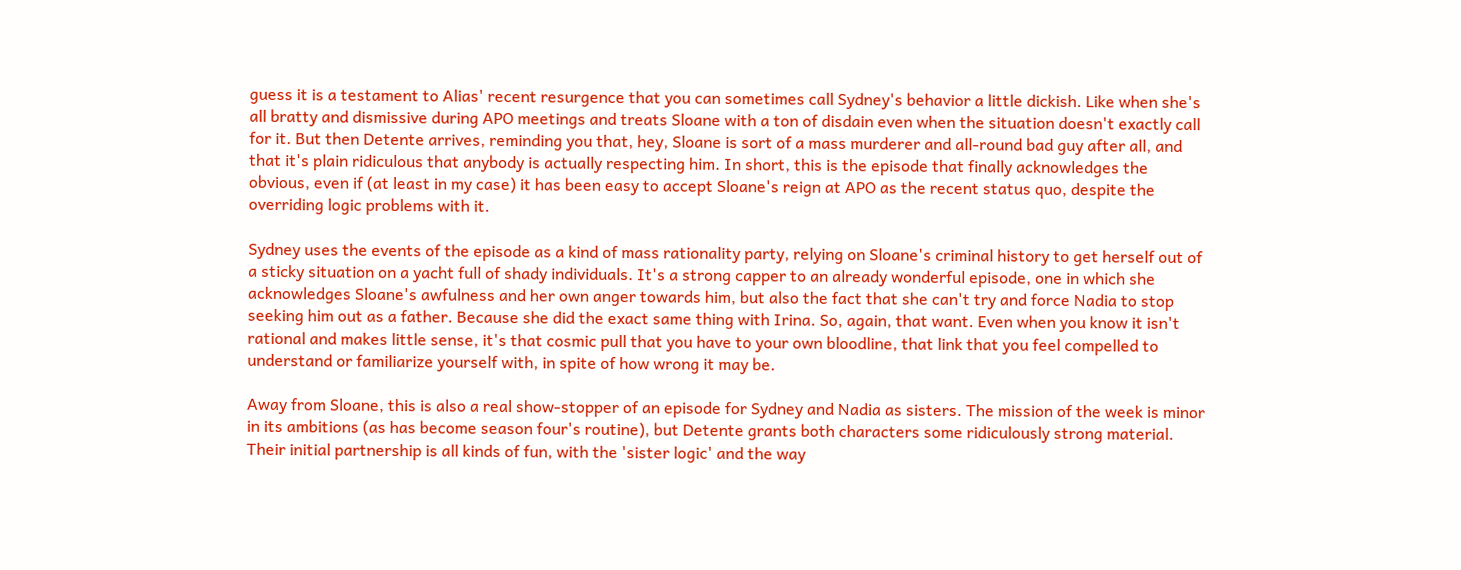guess it is a testament to Alias' recent resurgence that you can sometimes call Sydney's behavior a little dickish. Like when she's all bratty and dismissive during APO meetings and treats Sloane with a ton of disdain even when the situation doesn't exactly call for it. But then Detente arrives, reminding you that, hey, Sloane is sort of a mass murderer and all-round bad guy after all, and that it's plain ridiculous that anybody is actually respecting him. In short, this is the episode that finally acknowledges the obvious, even if (at least in my case) it has been easy to accept Sloane's reign at APO as the recent status quo, despite the overriding logic problems with it.

Sydney uses the events of the episode as a kind of mass rationality party, relying on Sloane's criminal history to get herself out of a sticky situation on a yacht full of shady individuals. It's a strong capper to an already wonderful episode, one in which she acknowledges Sloane's awfulness and her own anger towards him, but also the fact that she can't try and force Nadia to stop seeking him out as a father. Because she did the exact same thing with Irina. So, again, that want. Even when you know it isn't rational and makes little sense, it's that cosmic pull that you have to your own bloodline, that link that you feel compelled to understand or familiarize yourself with, in spite of how wrong it may be.

Away from Sloane, this is also a real show-stopper of an episode for Sydney and Nadia as sisters. The mission of the week is minor in its ambitions (as has become season four's routine), but Detente grants both characters some ridiculously strong material. Their initial partnership is all kinds of fun, with the 'sister logic' and the way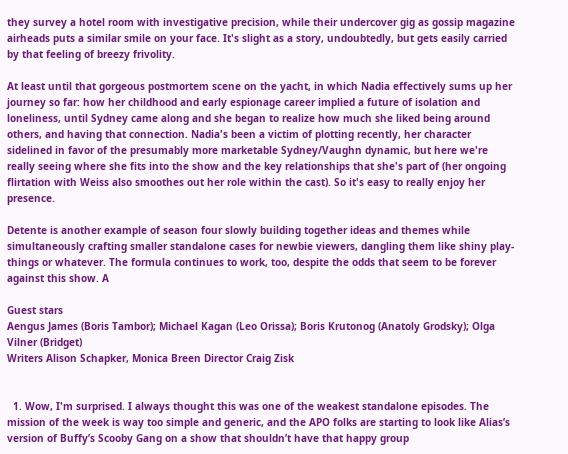they survey a hotel room with investigative precision, while their undercover gig as gossip magazine airheads puts a similar smile on your face. It's slight as a story, undoubtedly, but gets easily carried by that feeling of breezy frivolity.

At least until that gorgeous postmortem scene on the yacht, in which Nadia effectively sums up her journey so far: how her childhood and early espionage career implied a future of isolation and loneliness, until Sydney came along and she began to realize how much she liked being around others, and having that connection. Nadia's been a victim of plotting recently, her character sidelined in favor of the presumably more marketable Sydney/Vaughn dynamic, but here we're really seeing where she fits into the show and the key relationships that she's part of (her ongoing flirtation with Weiss also smoothes out her role within the cast). So it's easy to really enjoy her presence.

Detente is another example of season four slowly building together ideas and themes while simultaneously crafting smaller standalone cases for newbie viewers, dangling them like shiny play-things or whatever. The formula continues to work, too, despite the odds that seem to be forever against this show. A

Guest stars
Aengus James (Boris Tambor); Michael Kagan (Leo Orissa); Boris Krutonog (Anatoly Grodsky); Olga Vilner (Bridget)
Writers Alison Schapker, Monica Breen Director Craig Zisk


  1. Wow, I'm surprised. I always thought this was one of the weakest standalone episodes. The mission of the week is way too simple and generic, and the APO folks are starting to look like Alias’s version of Buffy’s Scooby Gang on a show that shouldn’t have that happy group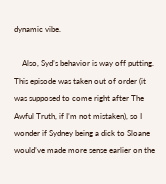dynamic vibe.

    Also, Syd’s behavior is way off putting. This episode was taken out of order (it was supposed to come right after The Awful Truth, if I’m not mistaken), so I wonder if Sydney being a dick to Sloane would’ve made more sense earlier on the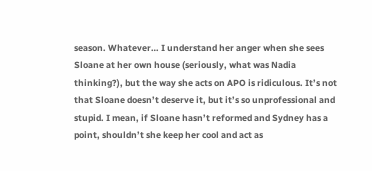season. Whatever… I understand her anger when she sees Sloane at her own house (seriously, what was Nadia thinking?), but the way she acts on APO is ridiculous. It’s not that Sloane doesn’t deserve it, but it’s so unprofessional and stupid. I mean, if Sloane hasn’t reformed and Sydney has a point, shouldn’t she keep her cool and act as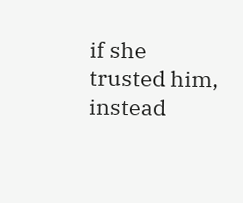if she trusted him, instead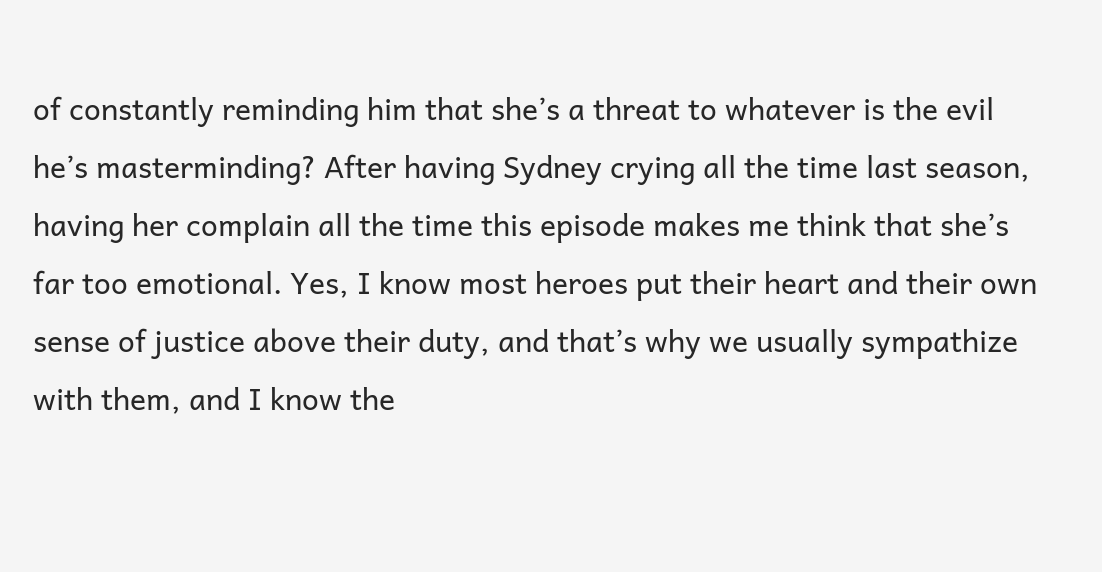of constantly reminding him that she’s a threat to whatever is the evil he’s masterminding? After having Sydney crying all the time last season, having her complain all the time this episode makes me think that she’s far too emotional. Yes, I know most heroes put their heart and their own sense of justice above their duty, and that’s why we usually sympathize with them, and I know the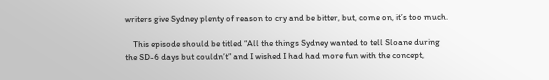writers give Sydney plenty of reason to cry and be bitter, but, come on, it’s too much.

    This episode should be titled “All the things Sydney wanted to tell Sloane during the SD-6 days but couldn’t” and I wished I had had more fun with the concept,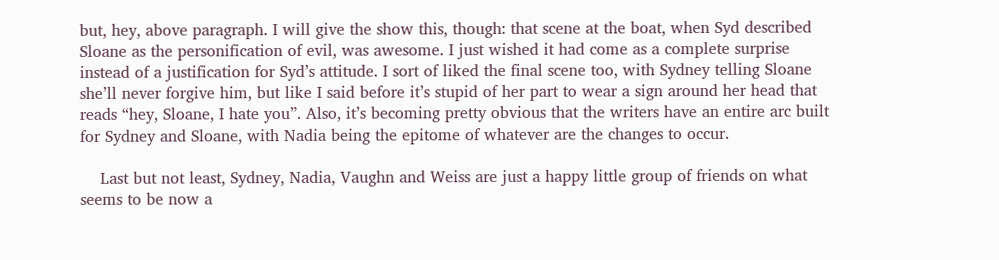but, hey, above paragraph. I will give the show this, though: that scene at the boat, when Syd described Sloane as the personification of evil, was awesome. I just wished it had come as a complete surprise instead of a justification for Syd’s attitude. I sort of liked the final scene too, with Sydney telling Sloane she’ll never forgive him, but like I said before it’s stupid of her part to wear a sign around her head that reads “hey, Sloane, I hate you”. Also, it’s becoming pretty obvious that the writers have an entire arc built for Sydney and Sloane, with Nadia being the epitome of whatever are the changes to occur.

    Last but not least, Sydney, Nadia, Vaughn and Weiss are just a happy little group of friends on what seems to be now a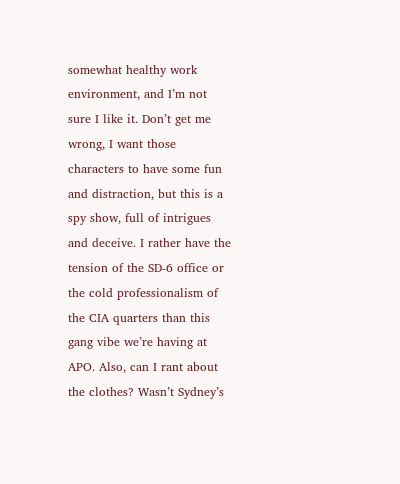somewhat healthy work environment, and I’m not sure I like it. Don’t get me wrong, I want those characters to have some fun and distraction, but this is a spy show, full of intrigues and deceive. I rather have the tension of the SD-6 office or the cold professionalism of the CIA quarters than this gang vibe we’re having at APO. Also, can I rant about the clothes? Wasn’t Sydney’s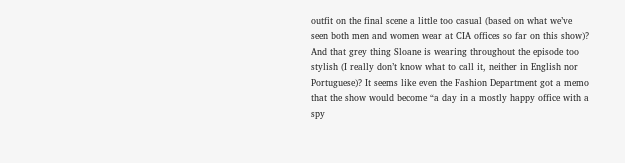outfit on the final scene a little too casual (based on what we’ve seen both men and women wear at CIA offices so far on this show)? And that grey thing Sloane is wearing throughout the episode too stylish (I really don’t know what to call it, neither in English nor Portuguese)? It seems like even the Fashion Department got a memo that the show would become “a day in a mostly happy office with a spy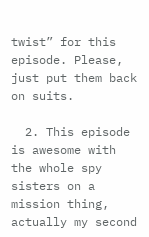twist” for this episode. Please, just put them back on suits.

  2. This episode is awesome with the whole spy sisters on a mission thing, actually my second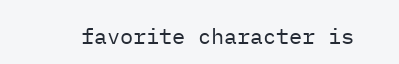favorite character is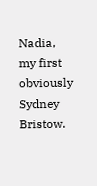Nadia, my first obviously Sydney Bristow.